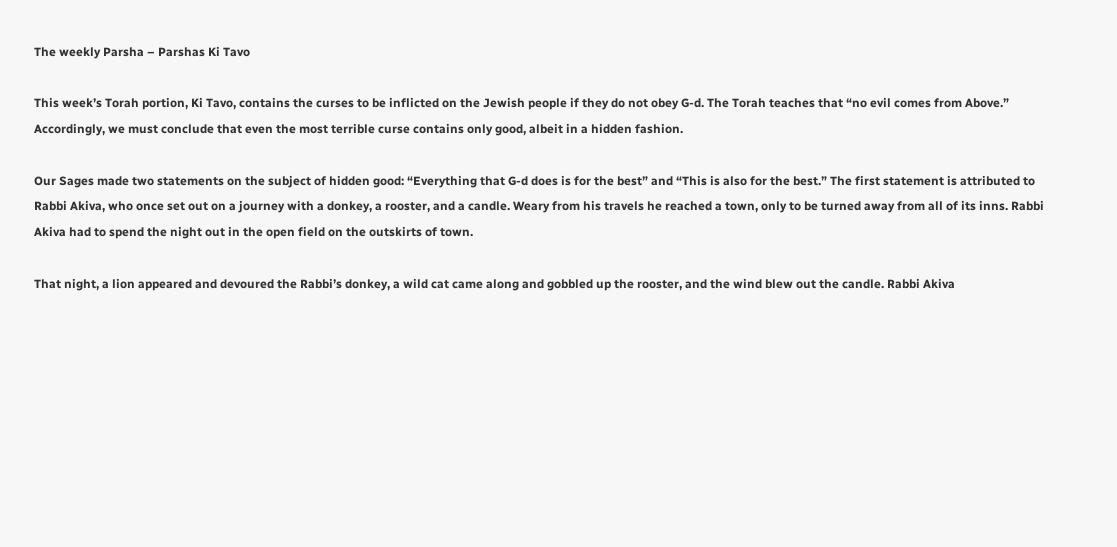The weekly Parsha – Parshas Ki Tavo

This week’s Torah portion, Ki Tavo, contains the curses to be inflicted on the Jewish people if they do not obey G-d. The Torah teaches that “no evil comes from Above.” Accordingly, we must conclude that even the most terrible curse contains only good, albeit in a hidden fashion.

Our Sages made two statements on the subject of hidden good: “Everything that G-d does is for the best” and “This is also for the best.” The first statement is attributed to Rabbi Akiva, who once set out on a journey with a donkey, a rooster, and a candle. Weary from his travels he reached a town, only to be turned away from all of its inns. Rabbi Akiva had to spend the night out in the open field on the outskirts of town.

That night, a lion appeared and devoured the Rabbi’s donkey, a wild cat came along and gobbled up the rooster, and the wind blew out the candle. Rabbi Akiva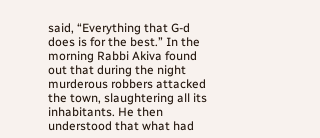said, “Everything that G-d does is for the best.” In the morning Rabbi Akiva found out that during the night murderous robbers attacked the town, slaughtering all its inhabitants. He then understood that what had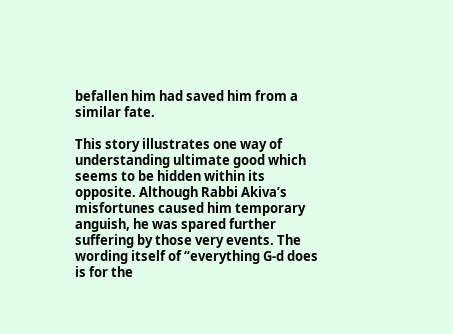befallen him had saved him from a similar fate.

This story illustrates one way of understanding ultimate good which seems to be hidden within its opposite. Although Rabbi Akiva’s misfortunes caused him temporary anguish, he was spared further suffering by those very events. The wording itself of “everything G-d does is for the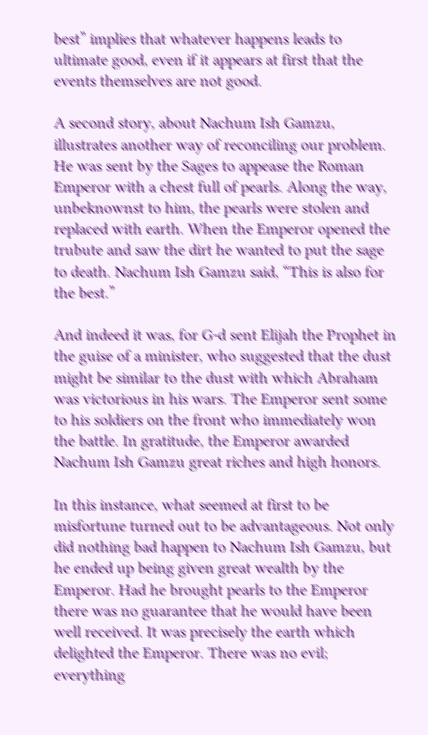best” implies that whatever happens leads to ultimate good, even if it appears at first that the events themselves are not good.

A second story, about Nachum Ish Gamzu, illustrates another way of reconciling our problem. He was sent by the Sages to appease the Roman Emperor with a chest full of pearls. Along the way, unbeknownst to him, the pearls were stolen and replaced with earth. When the Emperor opened the trubute and saw the dirt he wanted to put the sage to death. Nachum Ish Gamzu said, “This is also for the best.”

And indeed it was, for G-d sent Elijah the Prophet in the guise of a minister, who suggested that the dust might be similar to the dust with which Abraham was victorious in his wars. The Emperor sent some to his soldiers on the front who immediately won the battle. In gratitude, the Emperor awarded Nachum Ish Gamzu great riches and high honors.

In this instance, what seemed at first to be misfortune turned out to be advantageous. Not only did nothing bad happen to Nachum Ish Gamzu, but he ended up being given great wealth by the Emperor. Had he brought pearls to the Emperor there was no guarantee that he would have been well received. It was precisely the earth which delighted the Emperor. There was no evil; everything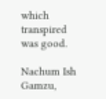which transpired was good.

Nachum Ish Gamzu,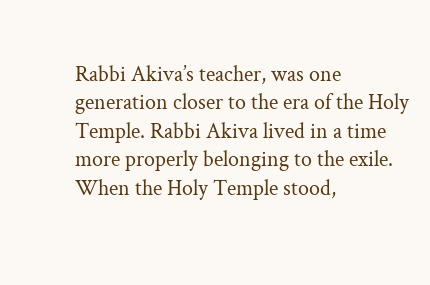Rabbi Akiva’s teacher, was one generation closer to the era of the Holy Temple. Rabbi Akiva lived in a time more properly belonging to the exile. When the Holy Temple stood,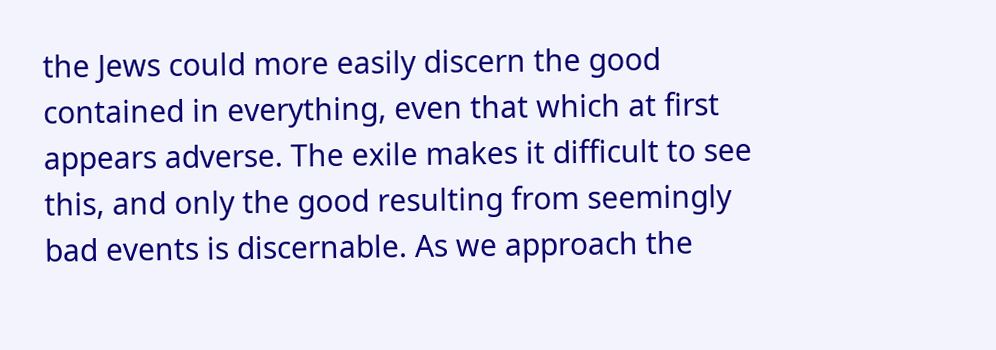the Jews could more easily discern the good contained in everything, even that which at first appears adverse. The exile makes it difficult to see this, and only the good resulting from seemingly bad events is discernable. As we approach the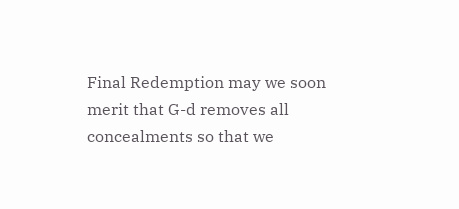Final Redemption may we soon merit that G-d removes all concealments so that we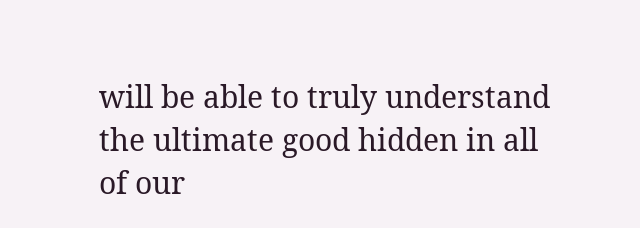will be able to truly understand the ultimate good hidden in all of our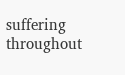suffering throughout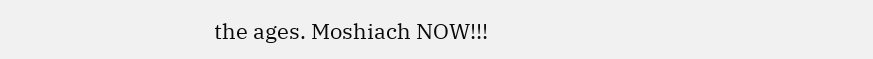the ages. Moshiach NOW!!!